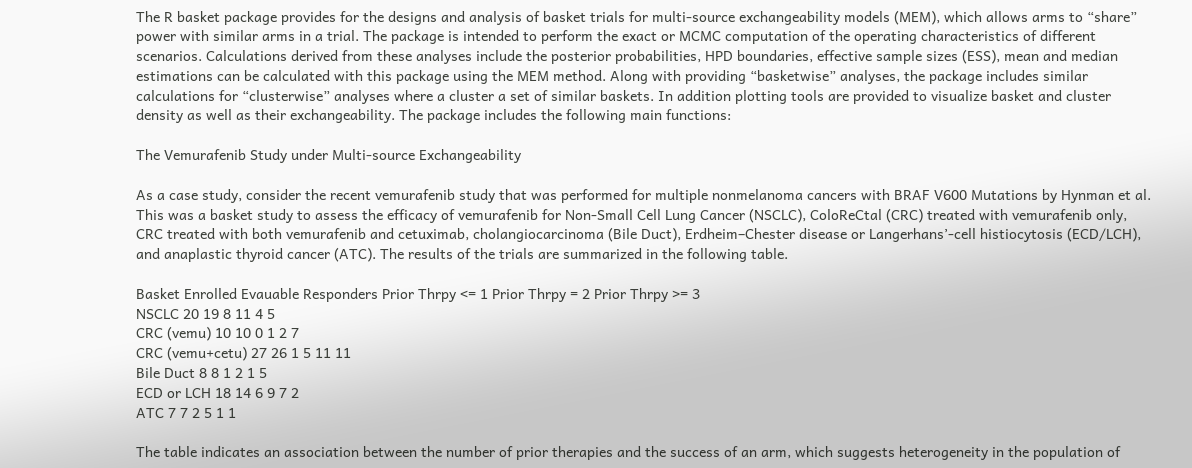The R basket package provides for the designs and analysis of basket trials for multi-source exchangeability models (MEM), which allows arms to “share” power with similar arms in a trial. The package is intended to perform the exact or MCMC computation of the operating characteristics of different scenarios. Calculations derived from these analyses include the posterior probabilities, HPD boundaries, effective sample sizes (ESS), mean and median estimations can be calculated with this package using the MEM method. Along with providing “basketwise” analyses, the package includes similar calculations for “clusterwise” analyses where a cluster a set of similar baskets. In addition plotting tools are provided to visualize basket and cluster density as well as their exchangeability. The package includes the following main functions:

The Vemurafenib Study under Multi-source Exchangeability

As a case study, consider the recent vemurafenib study that was performed for multiple nonmelanoma cancers with BRAF V600 Mutations by Hynman et al. This was a basket study to assess the efficacy of vemurafenib for Non-Small Cell Lung Cancer (NSCLC), ColoReCtal (CRC) treated with vemurafenib only, CRC treated with both vemurafenib and cetuximab, cholangiocarcinoma (Bile Duct), Erdheim–Chester disease or Langerhans’-cell histiocytosis (ECD/LCH), and anaplastic thyroid cancer (ATC). The results of the trials are summarized in the following table.

Basket Enrolled Evauable Responders Prior Thrpy <= 1 Prior Thrpy = 2 Prior Thrpy >= 3
NSCLC 20 19 8 11 4 5
CRC (vemu) 10 10 0 1 2 7
CRC (vemu+cetu) 27 26 1 5 11 11
Bile Duct 8 8 1 2 1 5
ECD or LCH 18 14 6 9 7 2
ATC 7 7 2 5 1 1

The table indicates an association between the number of prior therapies and the success of an arm, which suggests heterogeneity in the population of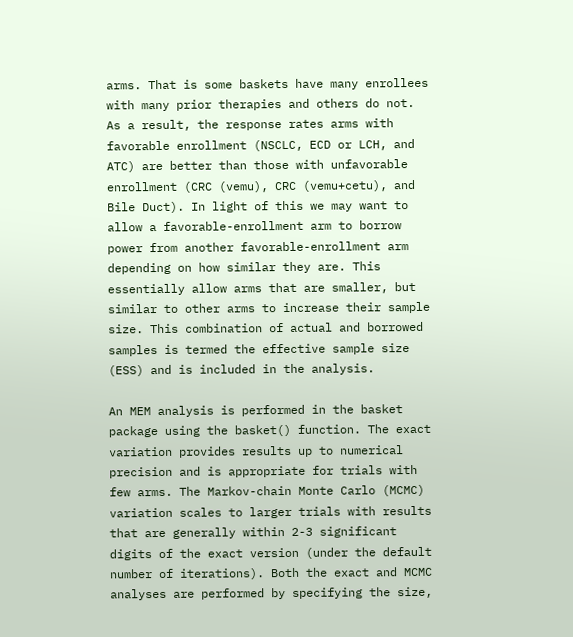arms. That is some baskets have many enrollees with many prior therapies and others do not. As a result, the response rates arms with favorable enrollment (NSCLC, ECD or LCH, and ATC) are better than those with unfavorable enrollment (CRC (vemu), CRC (vemu+cetu), and Bile Duct). In light of this we may want to allow a favorable-enrollment arm to borrow power from another favorable-enrollment arm depending on how similar they are. This essentially allow arms that are smaller, but similar to other arms to increase their sample size. This combination of actual and borrowed samples is termed the effective sample size (ESS) and is included in the analysis.

An MEM analysis is performed in the basket package using the basket() function. The exact variation provides results up to numerical precision and is appropriate for trials with few arms. The Markov-chain Monte Carlo (MCMC) variation scales to larger trials with results that are generally within 2-3 significant digits of the exact version (under the default number of iterations). Both the exact and MCMC analyses are performed by specifying the size,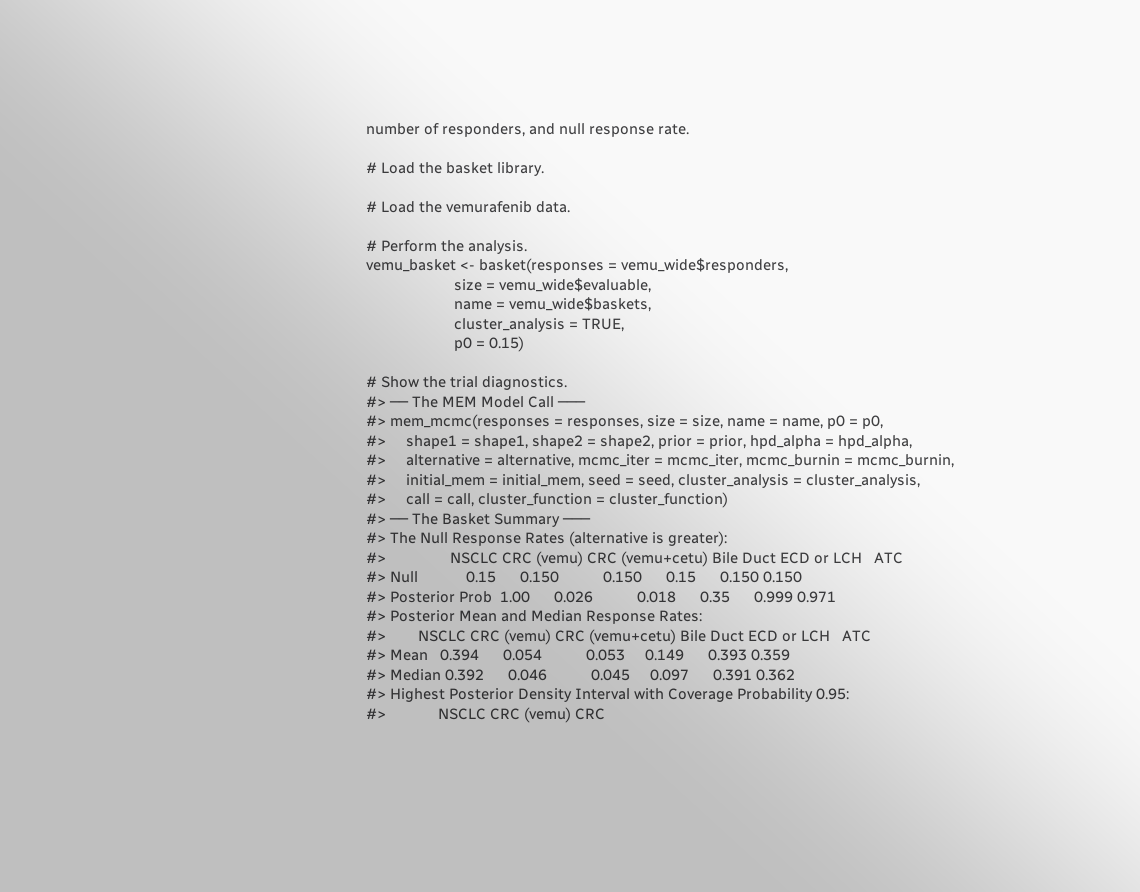number of responders, and null response rate.

# Load the basket library.

# Load the vemurafenib data.

# Perform the analysis.
vemu_basket <- basket(responses = vemu_wide$responders,
                      size = vemu_wide$evaluable,
                      name = vemu_wide$baskets,
                      cluster_analysis = TRUE,
                      p0 = 0.15)

# Show the trial diagnostics.
#> ── The MEM Model Call ───
#> mem_mcmc(responses = responses, size = size, name = name, p0 = p0,
#>     shape1 = shape1, shape2 = shape2, prior = prior, hpd_alpha = hpd_alpha,
#>     alternative = alternative, mcmc_iter = mcmc_iter, mcmc_burnin = mcmc_burnin,
#>     initial_mem = initial_mem, seed = seed, cluster_analysis = cluster_analysis,
#>     call = call, cluster_function = cluster_function)
#> ── The Basket Summary ───
#> The Null Response Rates (alternative is greater):
#>                NSCLC CRC (vemu) CRC (vemu+cetu) Bile Duct ECD or LCH   ATC
#> Null            0.15      0.150           0.150      0.15      0.150 0.150
#> Posterior Prob  1.00      0.026           0.018      0.35      0.999 0.971
#> Posterior Mean and Median Response Rates:
#>        NSCLC CRC (vemu) CRC (vemu+cetu) Bile Duct ECD or LCH   ATC
#> Mean   0.394      0.054           0.053     0.149      0.393 0.359
#> Median 0.392      0.046           0.045     0.097      0.391 0.362
#> Highest Posterior Density Interval with Coverage Probability 0.95:
#>             NSCLC CRC (vemu) CRC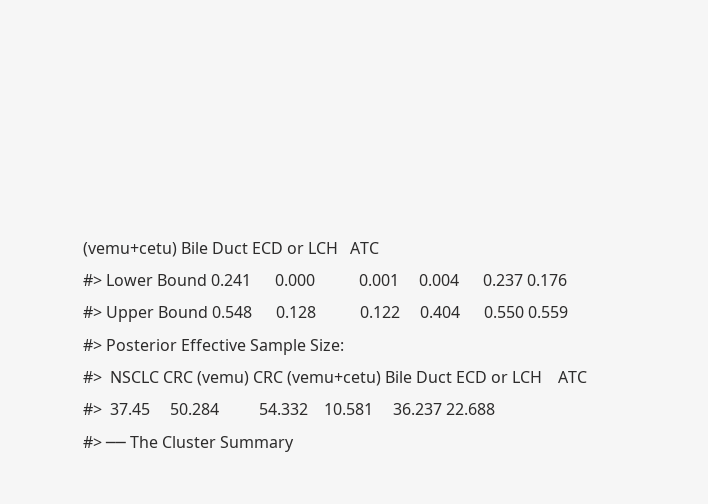(vemu+cetu) Bile Duct ECD or LCH   ATC
#> Lower Bound 0.241      0.000           0.001     0.004      0.237 0.176
#> Upper Bound 0.548      0.128           0.122     0.404      0.550 0.559
#> Posterior Effective Sample Size:
#>  NSCLC CRC (vemu) CRC (vemu+cetu) Bile Duct ECD or LCH    ATC
#>  37.45     50.284          54.332    10.581     36.237 22.688
#> ── The Cluster Summary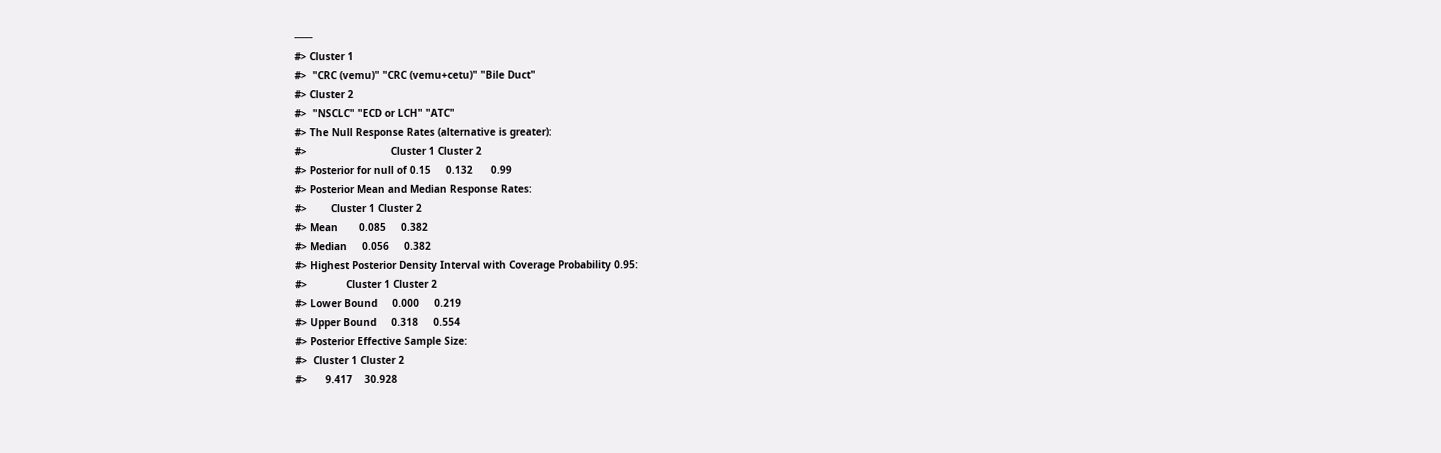───
#> Cluster 1
#>  "CRC (vemu)" "CRC (vemu+cetu)" "Bile Duct"
#> Cluster 2
#>  "NSCLC" "ECD or LCH" "ATC"
#> The Null Response Rates (alternative is greater):
#>                            Cluster 1 Cluster 2
#> Posterior for null of 0.15     0.132      0.99
#> Posterior Mean and Median Response Rates:
#>        Cluster 1 Cluster 2
#> Mean       0.085     0.382
#> Median     0.056     0.382
#> Highest Posterior Density Interval with Coverage Probability 0.95:
#>             Cluster 1 Cluster 2
#> Lower Bound     0.000     0.219
#> Upper Bound     0.318     0.554
#> Posterior Effective Sample Size:
#>  Cluster 1 Cluster 2
#>      9.417    30.928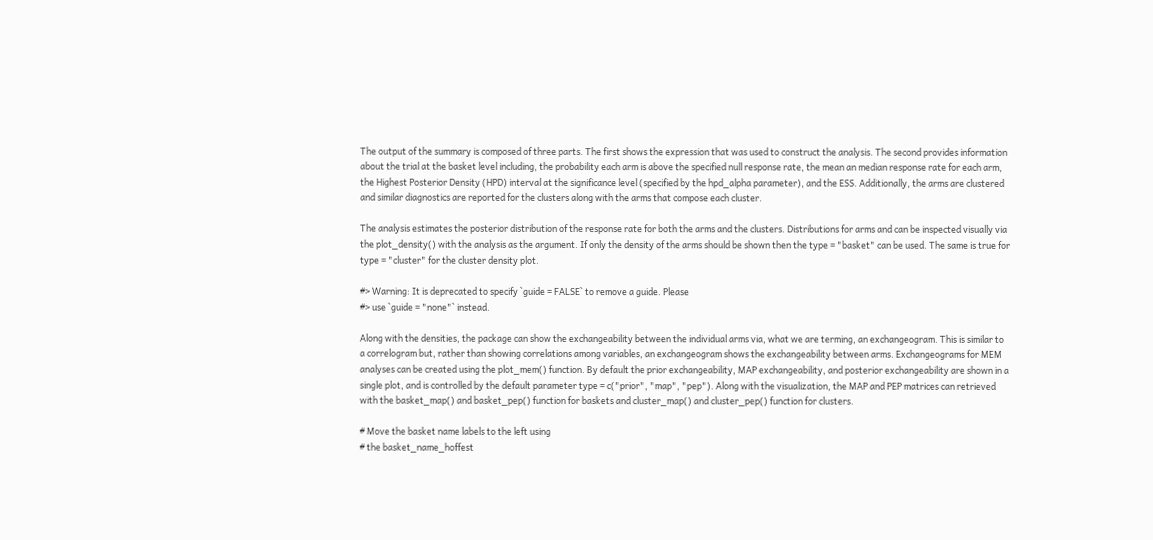The output of the summary is composed of three parts. The first shows the expression that was used to construct the analysis. The second provides information about the trial at the basket level including, the probability each arm is above the specified null response rate, the mean an median response rate for each arm, the Highest Posterior Density (HPD) interval at the significance level (specified by the hpd_alpha parameter), and the ESS. Additionally, the arms are clustered and similar diagnostics are reported for the clusters along with the arms that compose each cluster.

The analysis estimates the posterior distribution of the response rate for both the arms and the clusters. Distributions for arms and can be inspected visually via the plot_density() with the analysis as the argument. If only the density of the arms should be shown then the type = "basket" can be used. The same is true for type = "cluster" for the cluster density plot.

#> Warning: It is deprecated to specify `guide = FALSE` to remove a guide. Please
#> use `guide = "none"` instead.

Along with the densities, the package can show the exchangeability between the individual arms via, what we are terming, an exchangeogram. This is similar to a correlogram but, rather than showing correlations among variables, an exchangeogram shows the exchangeability between arms. Exchangeograms for MEM analyses can be created using the plot_mem() function. By default the prior exchangeability, MAP exchangeability, and posterior exchangeability are shown in a single plot, and is controlled by the default parameter type = c("prior", "map", "pep"). Along with the visualization, the MAP and PEP matrices can retrieved with the basket_map() and basket_pep() function for baskets and cluster_map() and cluster_pep() function for clusters.

# Move the basket name labels to the left using
# the basket_name_hoffest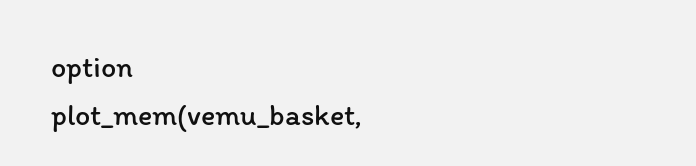option
plot_mem(vemu_basket,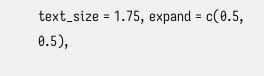text_size = 1.75, expand = c(0.5, 0.5),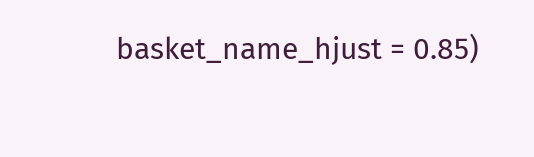basket_name_hjust = 0.85)